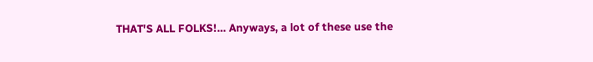THAT'S ALL FOLKS!... Anyways, a lot of these use the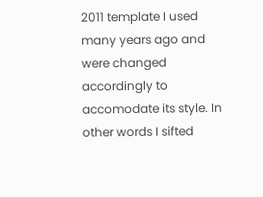2011 template I used many years ago and were changed accordingly to accomodate its style. In other words I sifted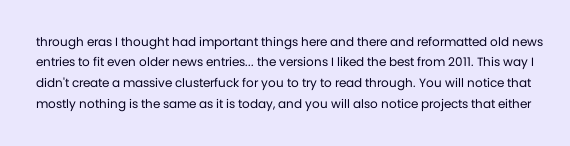through eras I thought had important things here and there and reformatted old news entries to fit even older news entries... the versions I liked the best from 2011. This way I didn't create a massive clusterfuck for you to try to read through. You will notice that mostly nothing is the same as it is today, and you will also notice projects that either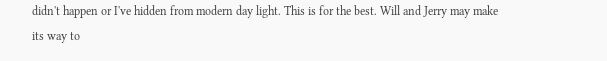didn't happen or I've hidden from modern day light. This is for the best. Will and Jerry may make its way to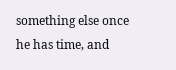something else once he has time, and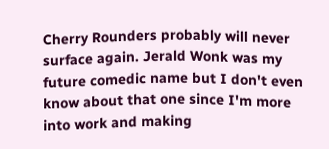Cherry Rounders probably will never surface again. Jerald Wonk was my future comedic name but I don't even know about that one since I'm more into work and making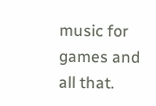music for games and all that.